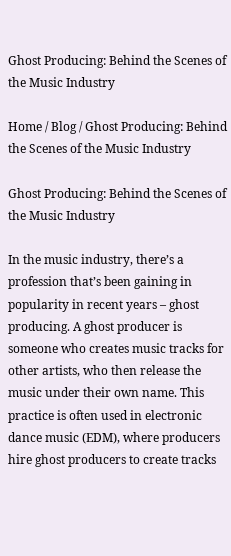Ghost Producing: Behind the Scenes of the Music Industry

Home / Blog / Ghost Producing: Behind the Scenes of the Music Industry

Ghost Producing: Behind the Scenes of the Music Industry

In the music industry, there’s a profession that’s been gaining in popularity in recent years – ghost producing. A ghost producer is someone who creates music tracks for other artists, who then release the music under their own name. This practice is often used in electronic dance music (EDM), where producers hire ghost producers to create tracks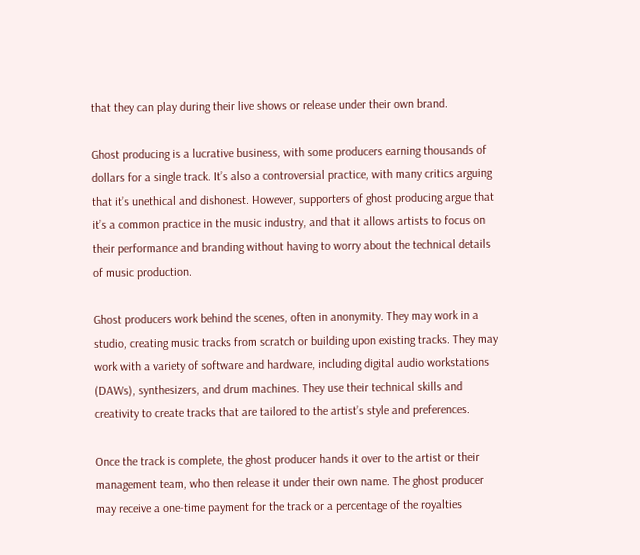that they can play during their live shows or release under their own brand.

Ghost producing is a lucrative business, with some producers earning thousands of dollars for a single track. It’s also a controversial practice, with many critics arguing that it’s unethical and dishonest. However, supporters of ghost producing argue that it’s a common practice in the music industry, and that it allows artists to focus on their performance and branding without having to worry about the technical details of music production.

Ghost producers work behind the scenes, often in anonymity. They may work in a studio, creating music tracks from scratch or building upon existing tracks. They may work with a variety of software and hardware, including digital audio workstations (DAWs), synthesizers, and drum machines. They use their technical skills and creativity to create tracks that are tailored to the artist’s style and preferences.

Once the track is complete, the ghost producer hands it over to the artist or their management team, who then release it under their own name. The ghost producer may receive a one-time payment for the track or a percentage of the royalties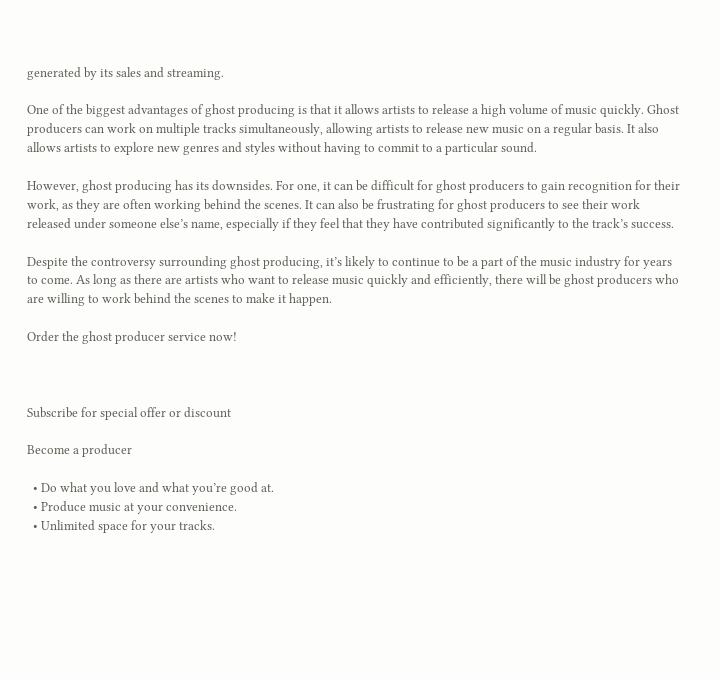generated by its sales and streaming.

One of the biggest advantages of ghost producing is that it allows artists to release a high volume of music quickly. Ghost producers can work on multiple tracks simultaneously, allowing artists to release new music on a regular basis. It also allows artists to explore new genres and styles without having to commit to a particular sound.

However, ghost producing has its downsides. For one, it can be difficult for ghost producers to gain recognition for their work, as they are often working behind the scenes. It can also be frustrating for ghost producers to see their work released under someone else’s name, especially if they feel that they have contributed significantly to the track’s success.

Despite the controversy surrounding ghost producing, it’s likely to continue to be a part of the music industry for years to come. As long as there are artists who want to release music quickly and efficiently, there will be ghost producers who are willing to work behind the scenes to make it happen.

Order the ghost producer service now!



Subscribe for special offer or discount

Become a producer

  • Do what you love and what you’re good at.
  • Produce music at your convenience.
  • Unlimited space for your tracks.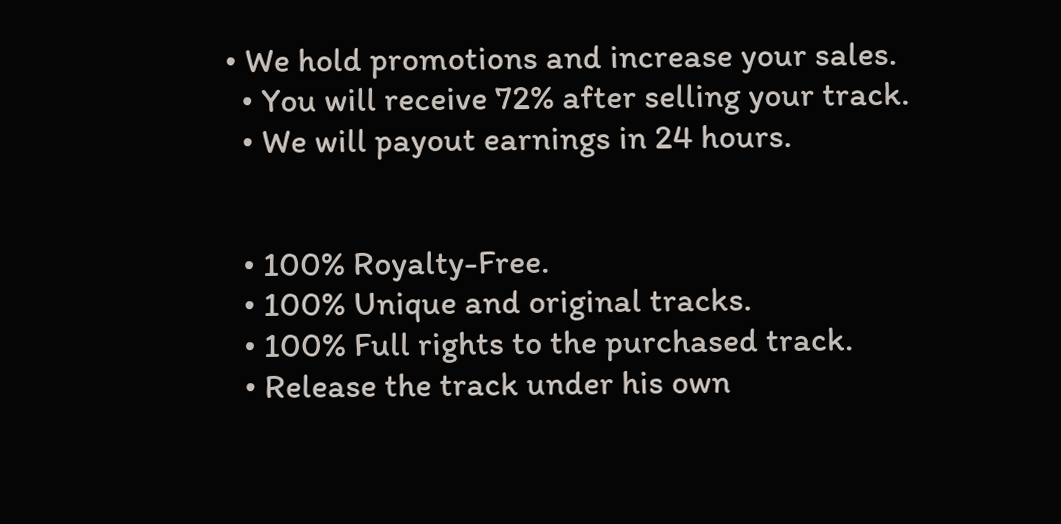• We hold promotions and increase your sales.
  • You will receive 72% after selling your track.
  • We will payout earnings in 24 hours.


  • 100% Royalty-Free.
  • 100% Unique and original tracks.
  • 100% Full rights to the purchased track.
  • Release the track under his own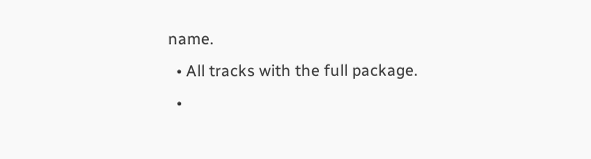name.
  • All tracks with the full package.
  •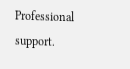Professional support.